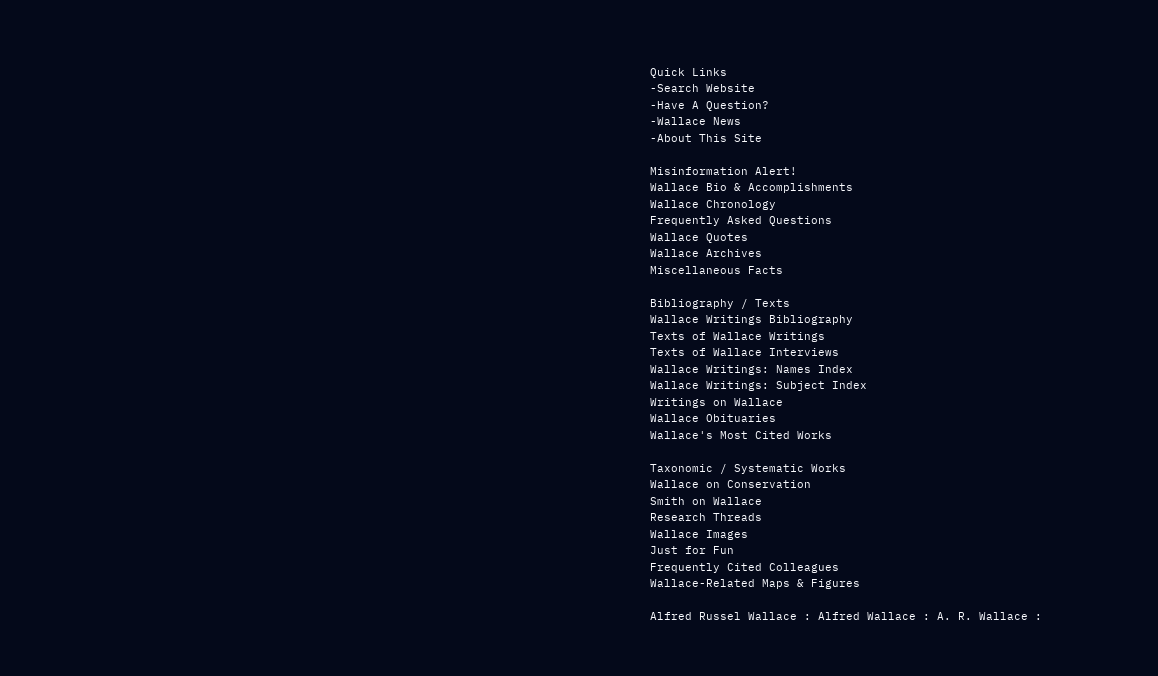Quick Links
-Search Website
-Have A Question?
-Wallace News
-About This Site

Misinformation Alert!
Wallace Bio & Accomplishments
Wallace Chronology
Frequently Asked Questions
Wallace Quotes
Wallace Archives
Miscellaneous Facts

Bibliography / Texts
Wallace Writings Bibliography
Texts of Wallace Writings
Texts of Wallace Interviews
Wallace Writings: Names Index
Wallace Writings: Subject Index
Writings on Wallace
Wallace Obituaries
Wallace's Most Cited Works

Taxonomic / Systematic Works
Wallace on Conservation
Smith on Wallace
Research Threads
Wallace Images
Just for Fun
Frequently Cited Colleagues
Wallace-Related Maps & Figures

Alfred Russel Wallace : Alfred Wallace : A. R. Wallace :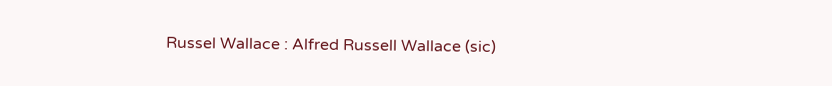Russel Wallace : Alfred Russell Wallace (sic)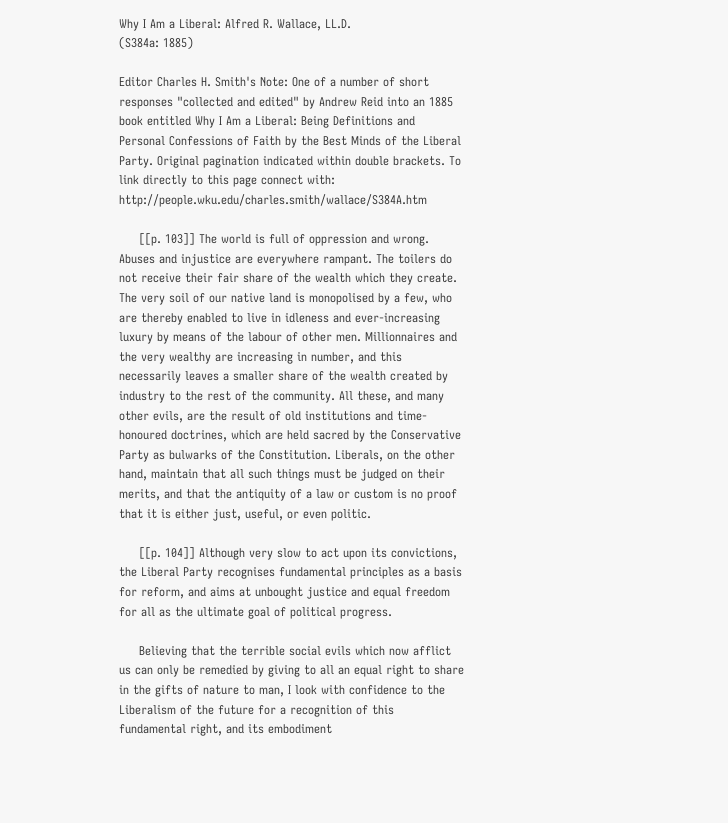Why I Am a Liberal: Alfred R. Wallace, LL.D.
(S384a: 1885)

Editor Charles H. Smith's Note: One of a number of short responses "collected and edited" by Andrew Reid into an 1885 book entitled Why I Am a Liberal: Being Definitions and Personal Confessions of Faith by the Best Minds of the Liberal Party. Original pagination indicated within double brackets. To link directly to this page connect with: http://people.wku.edu/charles.smith/wallace/S384A.htm

     [[p. 103]] The world is full of oppression and wrong. Abuses and injustice are everywhere rampant. The toilers do not receive their fair share of the wealth which they create. The very soil of our native land is monopolised by a few, who are thereby enabled to live in idleness and ever-increasing luxury by means of the labour of other men. Millionnaires and the very wealthy are increasing in number, and this necessarily leaves a smaller share of the wealth created by industry to the rest of the community. All these, and many other evils, are the result of old institutions and time-honoured doctrines, which are held sacred by the Conservative Party as bulwarks of the Constitution. Liberals, on the other hand, maintain that all such things must be judged on their merits, and that the antiquity of a law or custom is no proof that it is either just, useful, or even politic.

     [[p. 104]] Although very slow to act upon its convictions, the Liberal Party recognises fundamental principles as a basis for reform, and aims at unbought justice and equal freedom for all as the ultimate goal of political progress.

     Believing that the terrible social evils which now afflict us can only be remedied by giving to all an equal right to share in the gifts of nature to man, I look with confidence to the Liberalism of the future for a recognition of this fundamental right, and its embodiment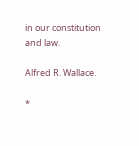in our constitution and law.

Alfred R. Wallace.

*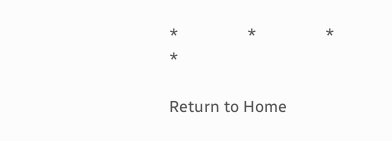*                 *                 *                 *

Return to Home